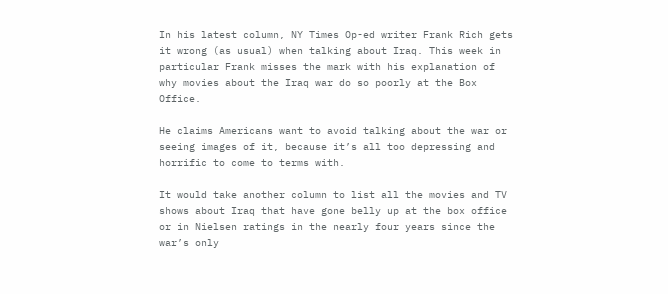In his latest column, NY Times Op-ed writer Frank Rich gets it wrong (as usual) when talking about Iraq. This week in particular Frank misses the mark with his explanation of why movies about the Iraq war do so poorly at the Box Office.

He claims Americans want to avoid talking about the war or seeing images of it, because it’s all too depressing and horrific to come to terms with.

It would take another column to list all the movies and TV shows about Iraq that have gone belly up at the box office or in Nielsen ratings in the nearly four years since the war’s only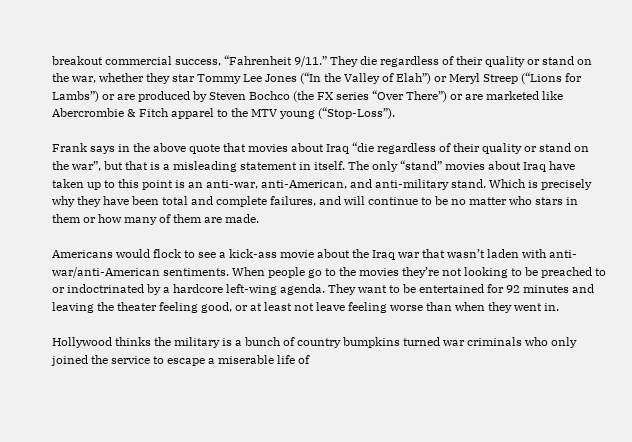breakout commercial success, “Fahrenheit 9/11.” They die regardless of their quality or stand on the war, whether they star Tommy Lee Jones (“In the Valley of Elah”) or Meryl Streep (“Lions for Lambs”) or are produced by Steven Bochco (the FX series “Over There”) or are marketed like Abercrombie & Fitch apparel to the MTV young (“Stop-Loss”).

Frank says in the above quote that movies about Iraq “die regardless of their quality or stand on the war”, but that is a misleading statement in itself. The only “stand” movies about Iraq have taken up to this point is an anti-war, anti-American, and anti-military stand. Which is precisely why they have been total and complete failures, and will continue to be no matter who stars in them or how many of them are made.

Americans would flock to see a kick-ass movie about the Iraq war that wasn’t laden with anti-war/anti-American sentiments. When people go to the movies they’re not looking to be preached to or indoctrinated by a hardcore left-wing agenda. They want to be entertained for 92 minutes and leaving the theater feeling good, or at least not leave feeling worse than when they went in.

Hollywood thinks the military is a bunch of country bumpkins turned war criminals who only joined the service to escape a miserable life of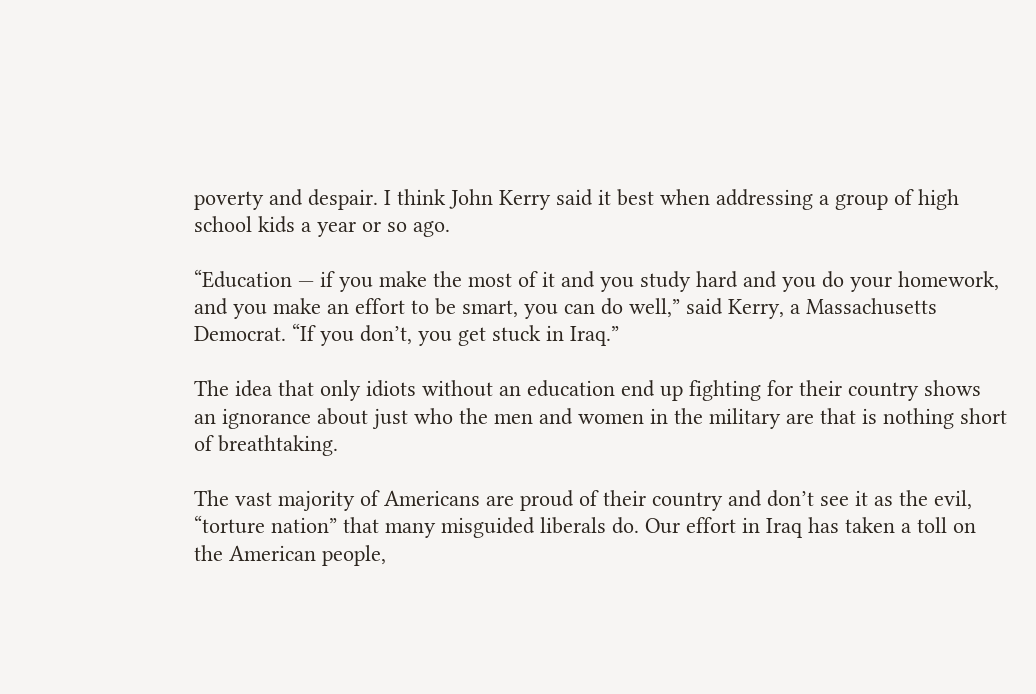poverty and despair. I think John Kerry said it best when addressing a group of high school kids a year or so ago.

“Education — if you make the most of it and you study hard and you do your homework, and you make an effort to be smart, you can do well,” said Kerry, a Massachusetts Democrat. “If you don’t, you get stuck in Iraq.”

The idea that only idiots without an education end up fighting for their country shows an ignorance about just who the men and women in the military are that is nothing short of breathtaking.

The vast majority of Americans are proud of their country and don’t see it as the evil, “torture nation” that many misguided liberals do. Our effort in Iraq has taken a toll on the American people,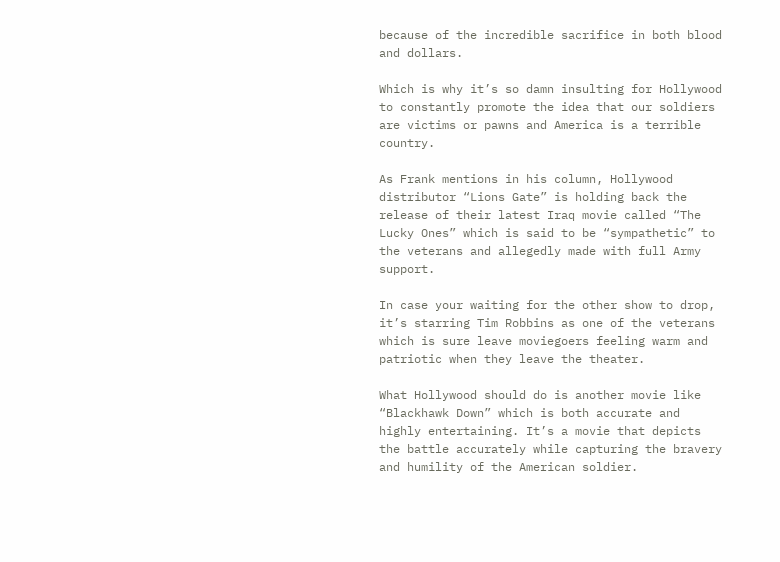because of the incredible sacrifice in both blood and dollars.

Which is why it’s so damn insulting for Hollywood to constantly promote the idea that our soldiers are victims or pawns and America is a terrible country.

As Frank mentions in his column, Hollywood distributor “Lions Gate” is holding back the release of their latest Iraq movie called “The Lucky Ones” which is said to be “sympathetic” to the veterans and allegedly made with full Army support.

In case your waiting for the other show to drop, it’s starring Tim Robbins as one of the veterans which is sure leave moviegoers feeling warm and patriotic when they leave the theater.

What Hollywood should do is another movie like “Blackhawk Down” which is both accurate and highly entertaining. It’s a movie that depicts the battle accurately while capturing the bravery and humility of the American soldier.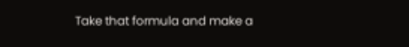Take that formula and make a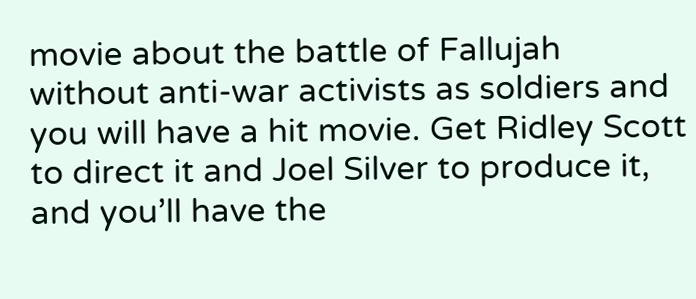movie about the battle of Fallujah without anti-war activists as soldiers and you will have a hit movie. Get Ridley Scott to direct it and Joel Silver to produce it, and you’ll have the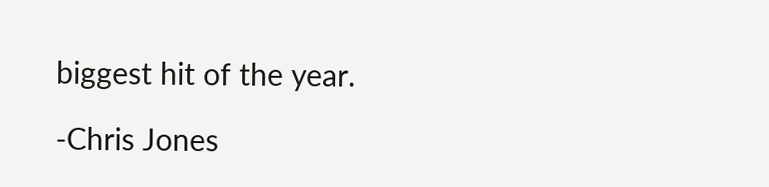biggest hit of the year.

-Chris Jones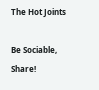The Hot Joints

Be Sociable, Share!